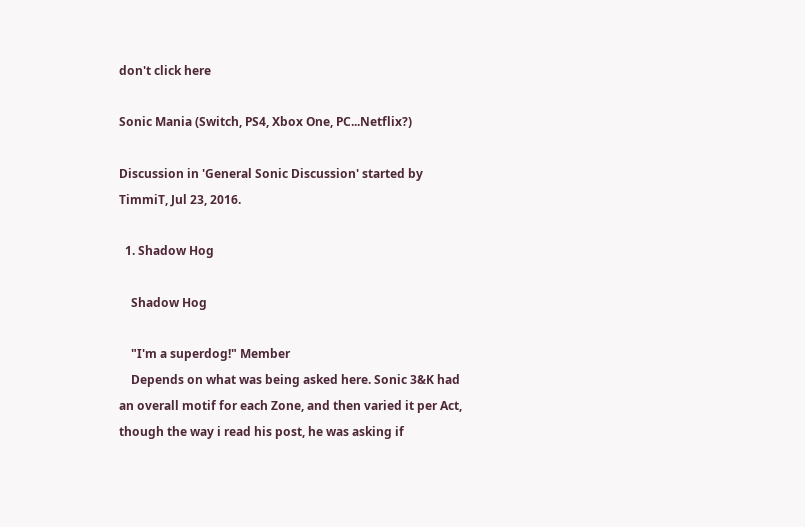don't click here

Sonic Mania (Switch, PS4, Xbox One, PC...Netflix?)

Discussion in 'General Sonic Discussion' started by TimmiT, Jul 23, 2016.

  1. Shadow Hog

    Shadow Hog

    "I'm a superdog!" Member
    Depends on what was being asked here. Sonic 3&K had an overall motif for each Zone, and then varied it per Act, though the way i read his post, he was asking if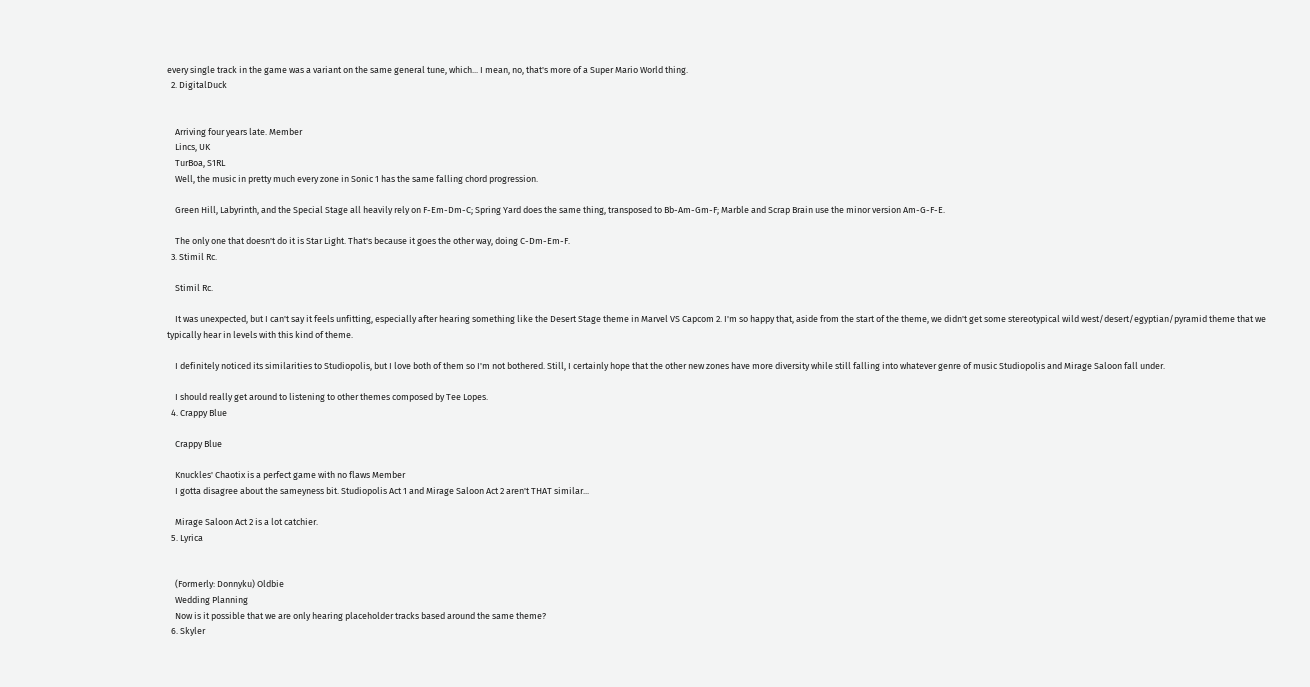every single track in the game was a variant on the same general tune, which... I mean, no, that's more of a Super Mario World thing.
  2. DigitalDuck


    Arriving four years late. Member
    Lincs, UK
    TurBoa, S1RL
    Well, the music in pretty much every zone in Sonic 1 has the same falling chord progression.

    Green Hill, Labyrinth, and the Special Stage all heavily rely on F-Em-Dm-C; Spring Yard does the same thing, transposed to Bb-Am-Gm-F; Marble and Scrap Brain use the minor version Am-G-F-E.

    The only one that doesn't do it is Star Light. That's because it goes the other way, doing C-Dm-Em-F.
  3. Stimil Rc.

    Stimil Rc.

    It was unexpected, but I can't say it feels unfitting, especially after hearing something like the Desert Stage theme in Marvel VS Capcom 2. I'm so happy that, aside from the start of the theme, we didn't get some stereotypical wild west/desert/egyptian/pyramid theme that we typically hear in levels with this kind of theme.

    I definitely noticed its similarities to Studiopolis, but I love both of them so I'm not bothered. Still, I certainly hope that the other new zones have more diversity while still falling into whatever genre of music Studiopolis and Mirage Saloon fall under.

    I should really get around to listening to other themes composed by Tee Lopes.
  4. Crappy Blue

    Crappy Blue

    Knuckles' Chaotix is a perfect game with no flaws Member
    I gotta disagree about the sameyness bit. Studiopolis Act 1 and Mirage Saloon Act 2 aren't THAT similar...

    Mirage Saloon Act 2 is a lot catchier.
  5. Lyrica


    (Formerly: Donnyku) Oldbie
    Wedding Planning
    Now is it possible that we are only hearing placeholder tracks based around the same theme?
  6. Skyler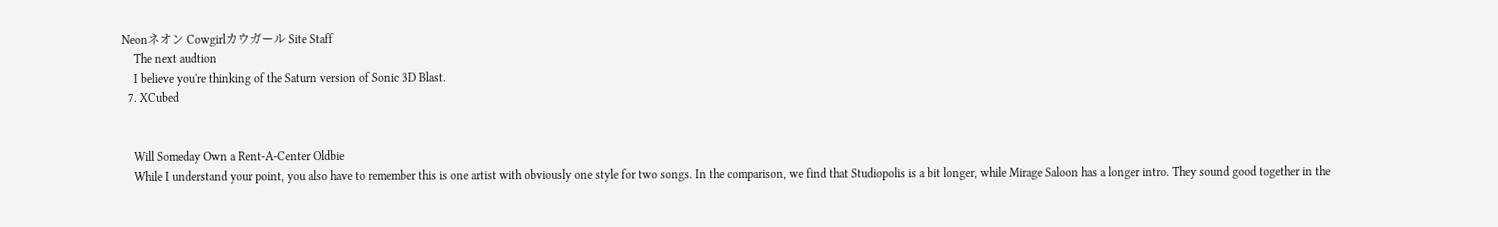Neonネオン Cowgirlカウガール Site Staff
    The next audtion
    I believe you're thinking of the Saturn version of Sonic 3D Blast.
  7. XCubed


    Will Someday Own a Rent-A-Center Oldbie
    While I understand your point, you also have to remember this is one artist with obviously one style for two songs. In the comparison, we find that Studiopolis is a bit longer, while Mirage Saloon has a longer intro. They sound good together in the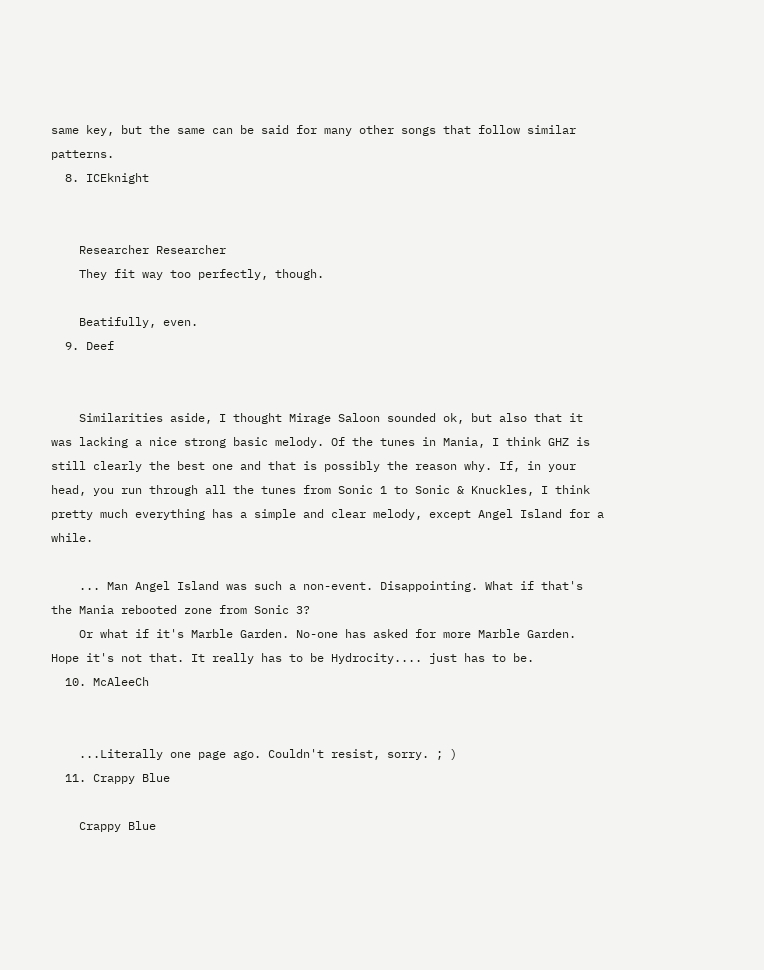same key, but the same can be said for many other songs that follow similar patterns.
  8. ICEknight


    Researcher Researcher
    They fit way too perfectly, though.

    Beatifully, even.
  9. Deef


    Similarities aside, I thought Mirage Saloon sounded ok, but also that it was lacking a nice strong basic melody. Of the tunes in Mania, I think GHZ is still clearly the best one and that is possibly the reason why. If, in your head, you run through all the tunes from Sonic 1 to Sonic & Knuckles, I think pretty much everything has a simple and clear melody, except Angel Island for a while.

    ... Man Angel Island was such a non-event. Disappointing. What if that's the Mania rebooted zone from Sonic 3?
    Or what if it's Marble Garden. No-one has asked for more Marble Garden. Hope it's not that. It really has to be Hydrocity.... just has to be.
  10. McAleeCh


    ...Literally one page ago. Couldn't resist, sorry. ; )
  11. Crappy Blue

    Crappy Blue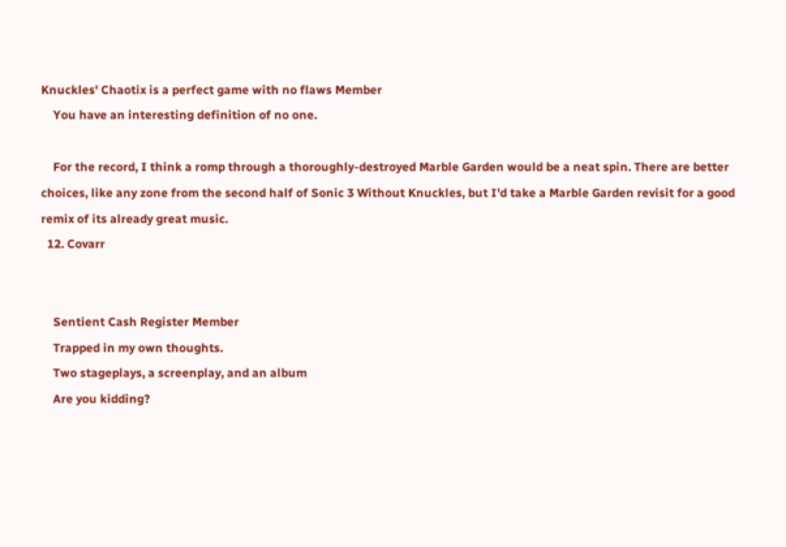Knuckles' Chaotix is a perfect game with no flaws Member
    You have an interesting definition of no one.

    For the record, I think a romp through a thoroughly-destroyed Marble Garden would be a neat spin. There are better choices, like any zone from the second half of Sonic 3 Without Knuckles, but I'd take a Marble Garden revisit for a good remix of its already great music.
  12. Covarr


    Sentient Cash Register Member
    Trapped in my own thoughts.
    Two stageplays, a screenplay, and an album
    Are you kidding?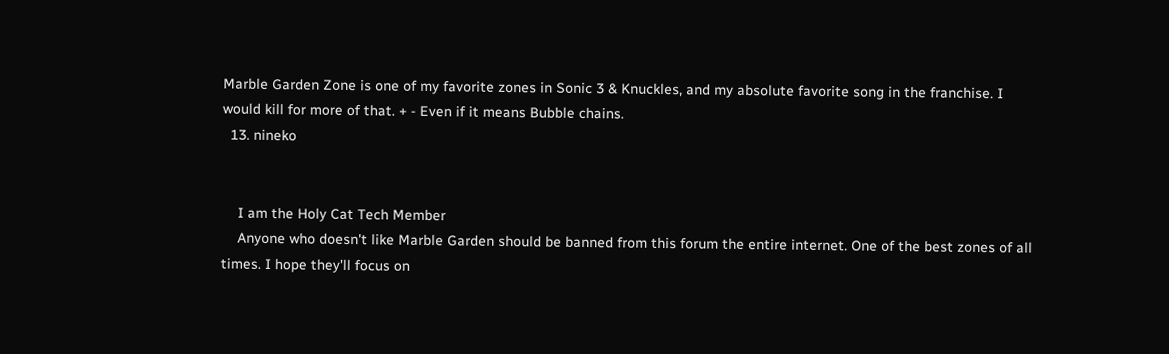Marble Garden Zone is one of my favorite zones in Sonic 3 & Knuckles, and my absolute favorite song in the franchise. I would kill for more of that. + - Even if it means Bubble chains.
  13. nineko


    I am the Holy Cat Tech Member
    Anyone who doesn't like Marble Garden should be banned from this forum the entire internet. One of the best zones of all times. I hope they'll focus on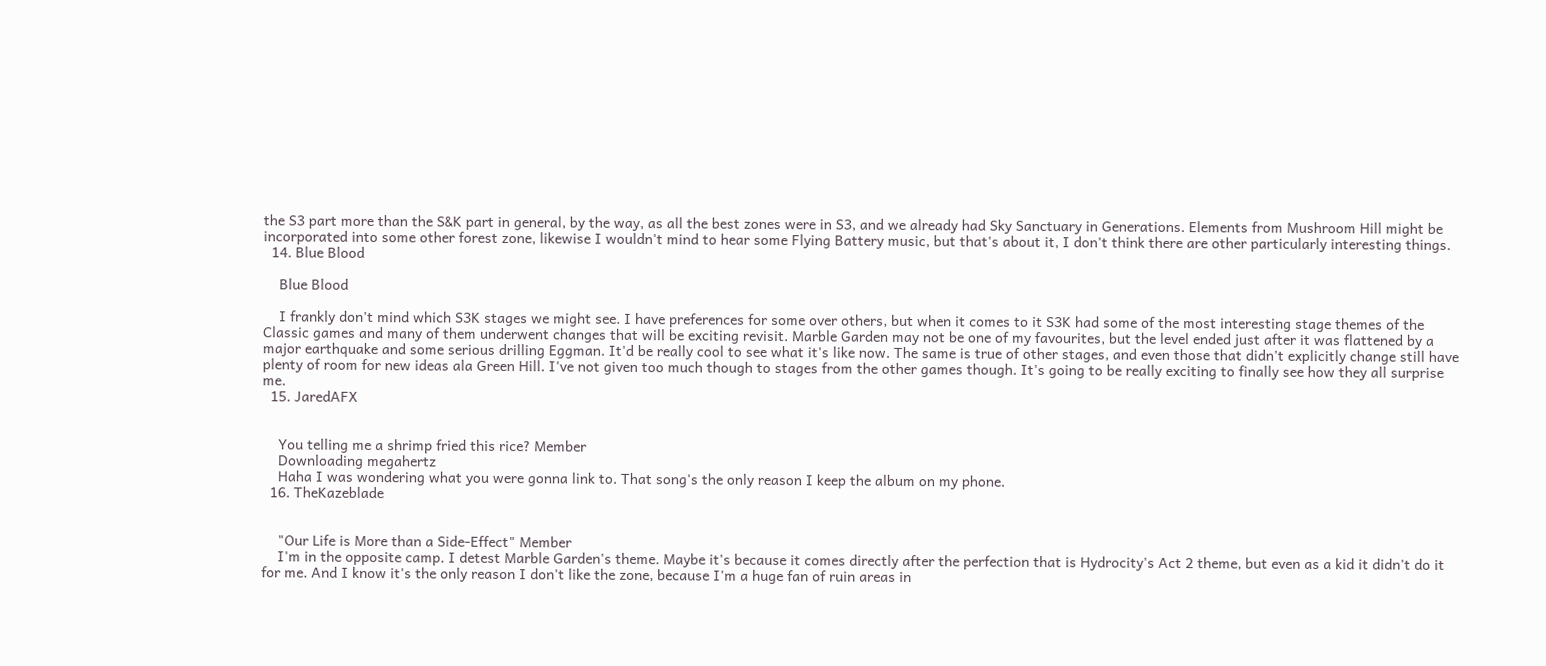the S3 part more than the S&K part in general, by the way, as all the best zones were in S3, and we already had Sky Sanctuary in Generations. Elements from Mushroom Hill might be incorporated into some other forest zone, likewise I wouldn't mind to hear some Flying Battery music, but that's about it, I don't think there are other particularly interesting things.
  14. Blue Blood

    Blue Blood

    I frankly don't mind which S3K stages we might see. I have preferences for some over others, but when it comes to it S3K had some of the most interesting stage themes of the Classic games and many of them underwent changes that will be exciting revisit. Marble Garden may not be one of my favourites, but the level ended just after it was flattened by a major earthquake and some serious drilling Eggman. It'd be really cool to see what it's like now. The same is true of other stages, and even those that didn't explicitly change still have plenty of room for new ideas ala Green Hill. I've not given too much though to stages from the other games though. It's going to be really exciting to finally see how they all surprise me.
  15. JaredAFX


    You telling me a shrimp fried this rice? Member
    Downloading megahertz
    Haha I was wondering what you were gonna link to. That song's the only reason I keep the album on my phone.
  16. TheKazeblade


    "Our Life is More than a Side-Effect" Member
    I'm in the opposite camp. I detest Marble Garden's theme. Maybe it's because it comes directly after the perfection that is Hydrocity's Act 2 theme, but even as a kid it didn't do it for me. And I know it's the only reason I don't like the zone, because I'm a huge fan of ruin areas in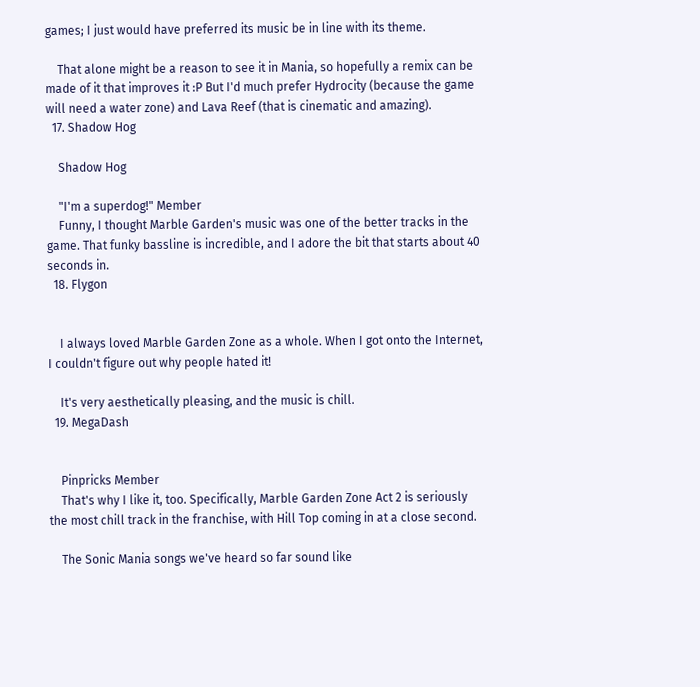games; I just would have preferred its music be in line with its theme.

    That alone might be a reason to see it in Mania, so hopefully a remix can be made of it that improves it :P But I'd much prefer Hydrocity (because the game will need a water zone) and Lava Reef (that is cinematic and amazing).
  17. Shadow Hog

    Shadow Hog

    "I'm a superdog!" Member
    Funny, I thought Marble Garden's music was one of the better tracks in the game. That funky bassline is incredible, and I adore the bit that starts about 40 seconds in.
  18. Flygon


    I always loved Marble Garden Zone as a whole. When I got onto the Internet, I couldn't figure out why people hated it!

    It's very aesthetically pleasing, and the music is chill.
  19. MegaDash


    Pinpricks Member
    That's why I like it, too. Specifically, Marble Garden Zone Act 2 is seriously the most chill track in the franchise, with Hill Top coming in at a close second.

    The Sonic Mania songs we've heard so far sound like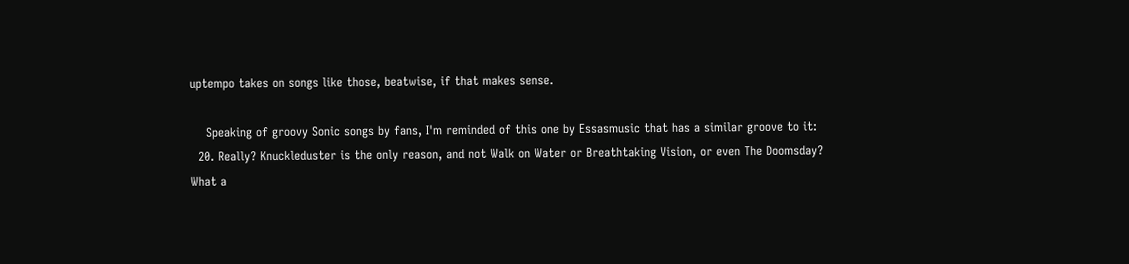uptempo takes on songs like those, beatwise, if that makes sense.

    Speaking of groovy Sonic songs by fans, I'm reminded of this one by Essasmusic that has a similar groove to it:
  20. Really? Knuckleduster is the only reason, and not Walk on Water or Breathtaking Vision, or even The Doomsday? What a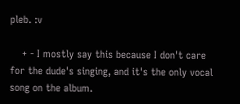pleb. :v

    + - I mostly say this because I don't care for the dude's singing, and it's the only vocal song on the album.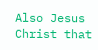Also Jesus Christ that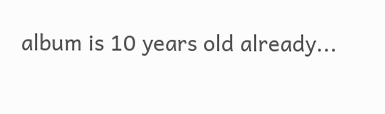album is 10 years old already...